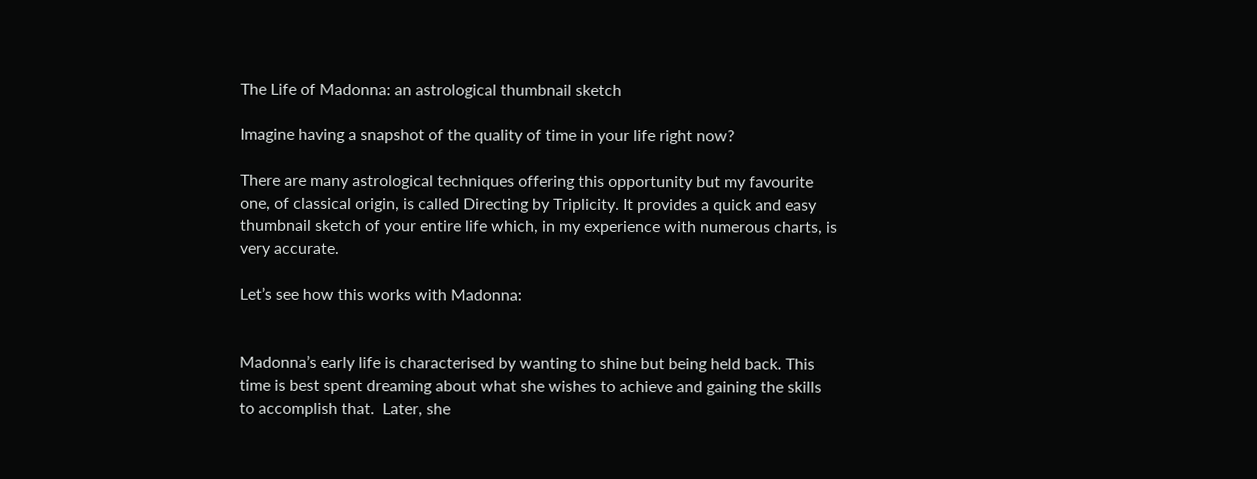The Life of Madonna: an astrological thumbnail sketch

Imagine having a snapshot of the quality of time in your life right now?

There are many astrological techniques offering this opportunity but my favourite one, of classical origin, is called Directing by Triplicity. It provides a quick and easy thumbnail sketch of your entire life which, in my experience with numerous charts, is very accurate.

Let’s see how this works with Madonna:


Madonna’s early life is characterised by wanting to shine but being held back. This time is best spent dreaming about what she wishes to achieve and gaining the skills to accomplish that.  Later, she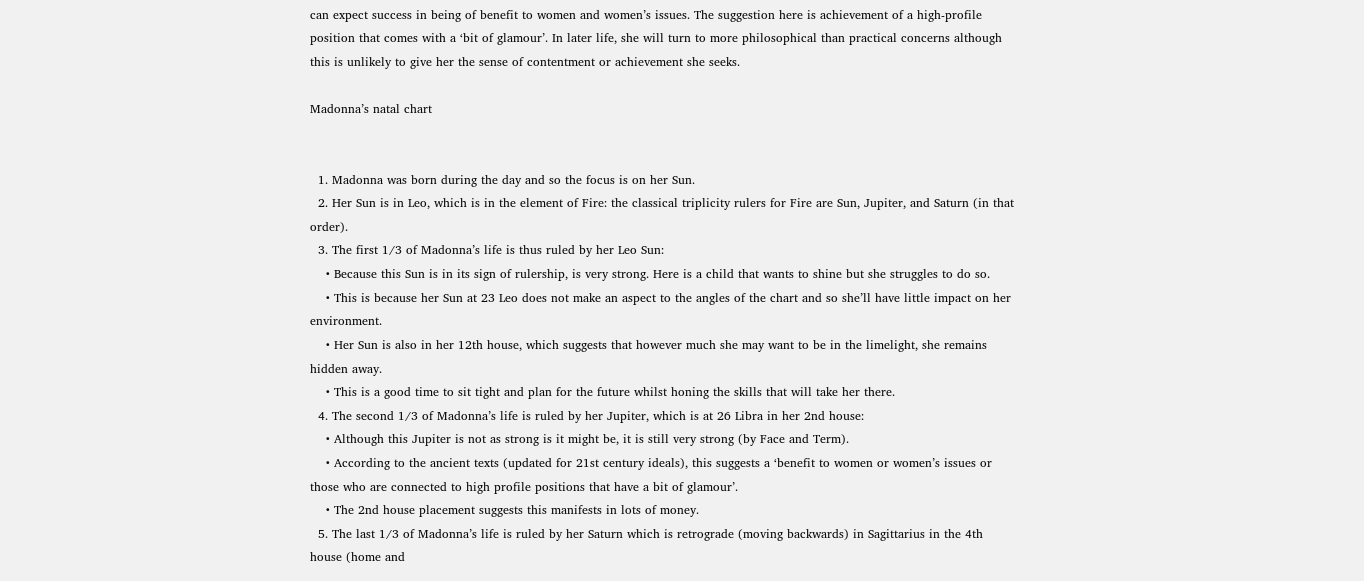can expect success in being of benefit to women and women’s issues. The suggestion here is achievement of a high-profile position that comes with a ‘bit of glamour’. In later life, she will turn to more philosophical than practical concerns although this is unlikely to give her the sense of contentment or achievement she seeks.

Madonna’s natal chart


  1. Madonna was born during the day and so the focus is on her Sun.
  2. Her Sun is in Leo, which is in the element of Fire: the classical triplicity rulers for Fire are Sun, Jupiter, and Saturn (in that order).
  3. The first 1/3 of Madonna’s life is thus ruled by her Leo Sun:
    • Because this Sun is in its sign of rulership, is very strong. Here is a child that wants to shine but she struggles to do so.
    • This is because her Sun at 23 Leo does not make an aspect to the angles of the chart and so she’ll have little impact on her environment.
    • Her Sun is also in her 12th house, which suggests that however much she may want to be in the limelight, she remains hidden away.
    • This is a good time to sit tight and plan for the future whilst honing the skills that will take her there.
  4. The second 1/3 of Madonna’s life is ruled by her Jupiter, which is at 26 Libra in her 2nd house:
    • Although this Jupiter is not as strong is it might be, it is still very strong (by Face and Term).
    • According to the ancient texts (updated for 21st century ideals), this suggests a ‘benefit to women or women’s issues or those who are connected to high profile positions that have a bit of glamour’.
    • The 2nd house placement suggests this manifests in lots of money.
  5. The last 1/3 of Madonna’s life is ruled by her Saturn which is retrograde (moving backwards) in Sagittarius in the 4th house (home and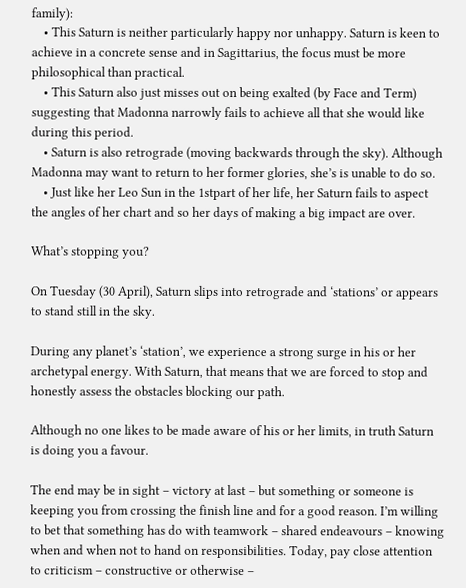family):
    • This Saturn is neither particularly happy nor unhappy. Saturn is keen to achieve in a concrete sense and in Sagittarius, the focus must be more philosophical than practical.
    • This Saturn also just misses out on being exalted (by Face and Term) suggesting that Madonna narrowly fails to achieve all that she would like during this period.
    • Saturn is also retrograde (moving backwards through the sky). Although Madonna may want to return to her former glories, she’s is unable to do so.
    • Just like her Leo Sun in the 1stpart of her life, her Saturn fails to aspect the angles of her chart and so her days of making a big impact are over.

What’s stopping you?

On Tuesday (30 April), Saturn slips into retrograde and ‘stations’ or appears to stand still in the sky.

During any planet’s ‘station’, we experience a strong surge in his or her archetypal energy. With Saturn, that means that we are forced to stop and honestly assess the obstacles blocking our path.

Although no one likes to be made aware of his or her limits, in truth Saturn is doing you a favour.

The end may be in sight – victory at last – but something or someone is keeping you from crossing the finish line and for a good reason. I’m willing to bet that something has do with teamwork – shared endeavours – knowing when and when not to hand on responsibilities. Today, pay close attention to criticism – constructive or otherwise –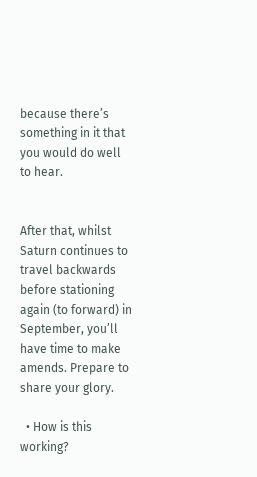because there’s something in it that you would do well to hear.


After that, whilst Saturn continues to travel backwards before stationing again (to forward) in September, you’ll have time to make amends. Prepare to share your glory.

  • How is this working?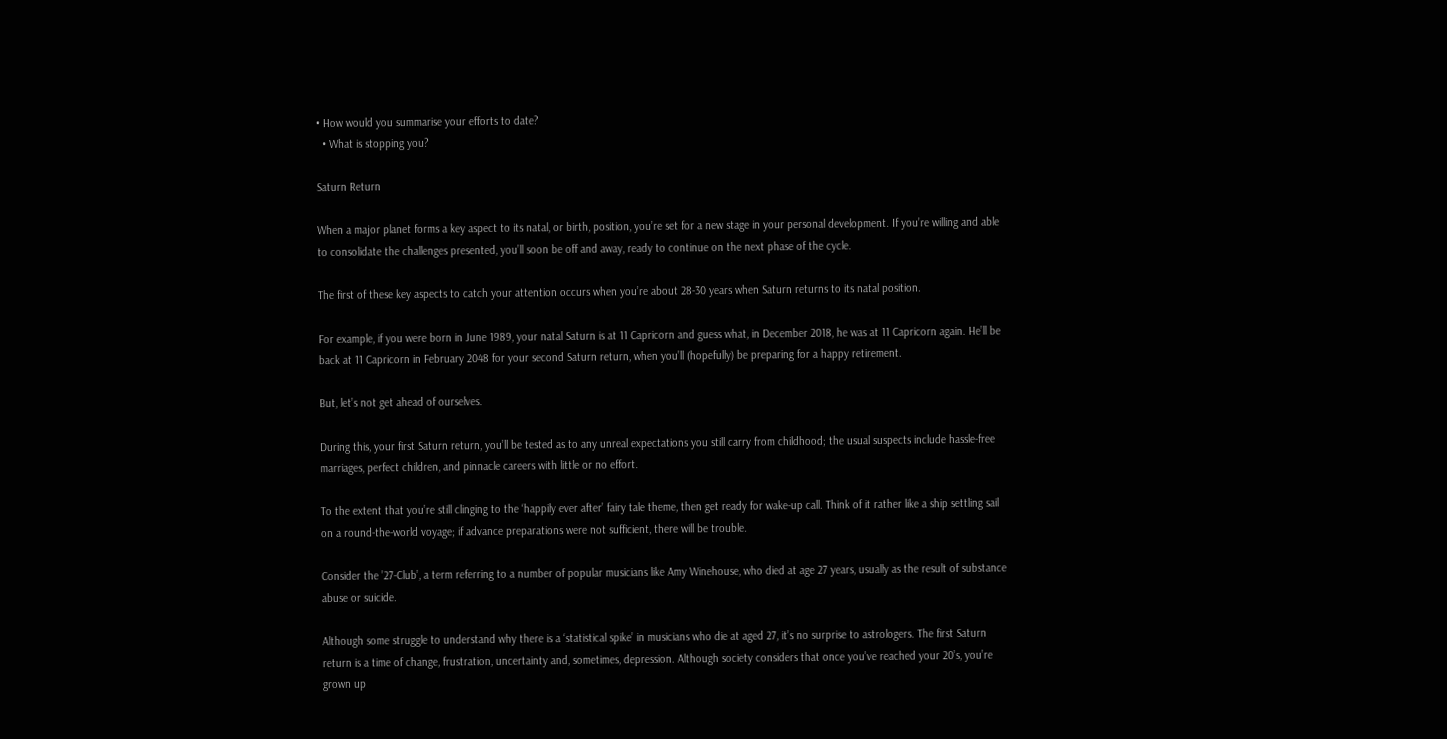• How would you summarise your efforts to date?
  • What is stopping you?

Saturn Return

When a major planet forms a key aspect to its natal, or birth, position, you’re set for a new stage in your personal development. If you’re willing and able to consolidate the challenges presented, you’ll soon be off and away, ready to continue on the next phase of the cycle.

The first of these key aspects to catch your attention occurs when you’re about 28-30 years when Saturn returns to its natal position.

For example, if you were born in June 1989, your natal Saturn is at 11 Capricorn and guess what, in December 2018, he was at 11 Capricorn again. He’ll be back at 11 Capricorn in February 2048 for your second Saturn return, when you’ll (hopefully) be preparing for a happy retirement.

But, let’s not get ahead of ourselves.

During this, your first Saturn return, you’ll be tested as to any unreal expectations you still carry from childhood; the usual suspects include hassle-free marriages, perfect children, and pinnacle careers with little or no effort.

To the extent that you’re still clinging to the ‘happily ever after’ fairy tale theme, then get ready for wake-up call. Think of it rather like a ship settling sail on a round-the-world voyage; if advance preparations were not sufficient, there will be trouble.

Consider the ’27-Club’, a term referring to a number of popular musicians like Amy Winehouse, who died at age 27 years, usually as the result of substance abuse or suicide.

Although some struggle to understand why there is a ‘statistical spike’ in musicians who die at aged 27, it’s no surprise to astrologers. The first Saturn return is a time of change, frustration, uncertainty and, sometimes, depression. Although society considers that once you’ve reached your 20’s, you’re grown up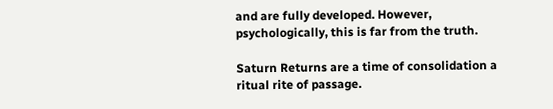and are fully developed. However, psychologically, this is far from the truth.

Saturn Returns are a time of consolidation a ritual rite of passage.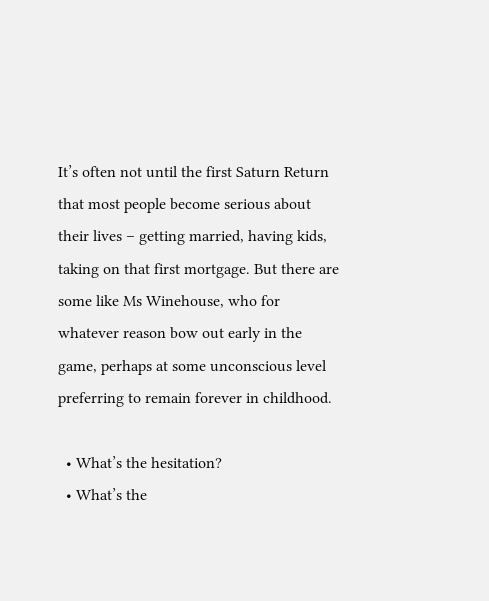It’s often not until the first Saturn Return that most people become serious about their lives – getting married, having kids, taking on that first mortgage. But there are some like Ms Winehouse, who for whatever reason bow out early in the game, perhaps at some unconscious level preferring to remain forever in childhood.

  • What’s the hesitation?
  • What’s the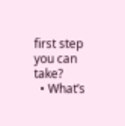first step you can take?
  • What’s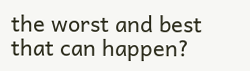the worst and best that can happen?